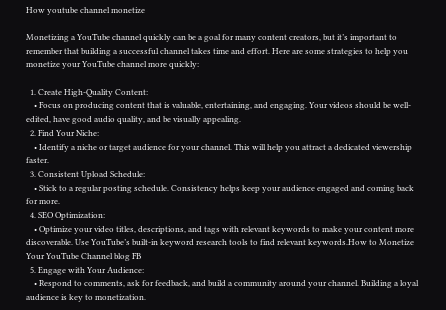How youtube channel monetize

Monetizing a YouTube channel quickly can be a goal for many content creators, but it’s important to remember that building a successful channel takes time and effort. Here are some strategies to help you monetize your YouTube channel more quickly:

  1. Create High-Quality Content:
    • Focus on producing content that is valuable, entertaining, and engaging. Your videos should be well-edited, have good audio quality, and be visually appealing.
  2. Find Your Niche:
    • Identify a niche or target audience for your channel. This will help you attract a dedicated viewership faster.
  3. Consistent Upload Schedule:
    • Stick to a regular posting schedule. Consistency helps keep your audience engaged and coming back for more.
  4. SEO Optimization:
    • Optimize your video titles, descriptions, and tags with relevant keywords to make your content more discoverable. Use YouTube’s built-in keyword research tools to find relevant keywords.How to Monetize Your YouTube Channel blog FB
  5. Engage with Your Audience:
    • Respond to comments, ask for feedback, and build a community around your channel. Building a loyal audience is key to monetization.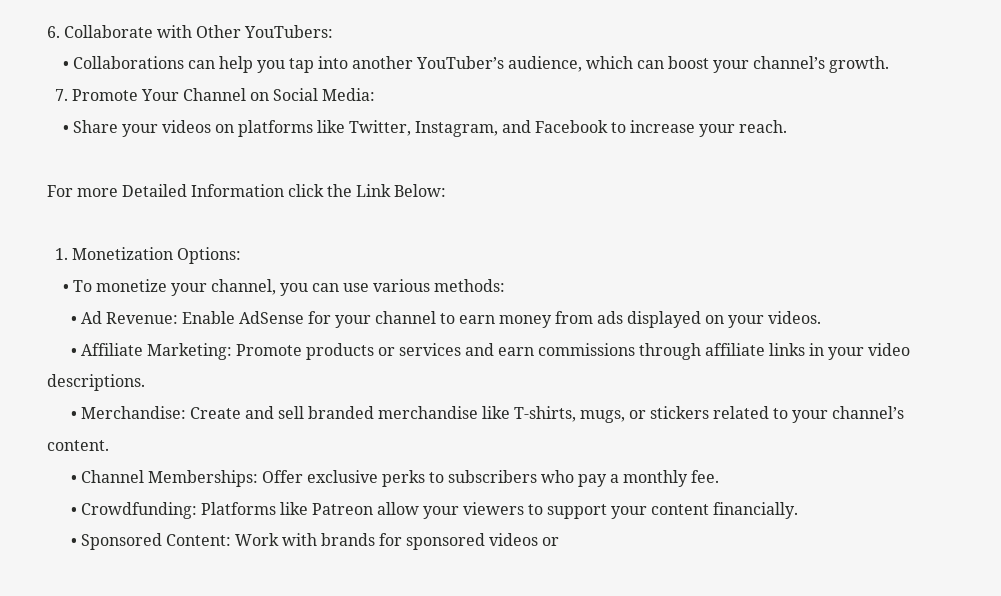6. Collaborate with Other YouTubers:
    • Collaborations can help you tap into another YouTuber’s audience, which can boost your channel’s growth.
  7. Promote Your Channel on Social Media:
    • Share your videos on platforms like Twitter, Instagram, and Facebook to increase your reach.

For more Detailed Information click the Link Below:

  1. Monetization Options:
    • To monetize your channel, you can use various methods:
      • Ad Revenue: Enable AdSense for your channel to earn money from ads displayed on your videos.
      • Affiliate Marketing: Promote products or services and earn commissions through affiliate links in your video descriptions.
      • Merchandise: Create and sell branded merchandise like T-shirts, mugs, or stickers related to your channel’s content.
      • Channel Memberships: Offer exclusive perks to subscribers who pay a monthly fee.
      • Crowdfunding: Platforms like Patreon allow your viewers to support your content financially.
      • Sponsored Content: Work with brands for sponsored videos or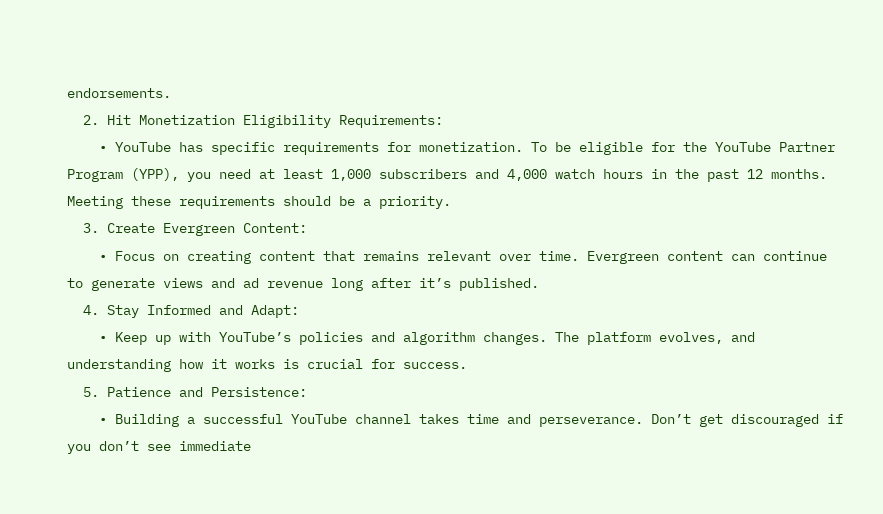endorsements.
  2. Hit Monetization Eligibility Requirements:
    • YouTube has specific requirements for monetization. To be eligible for the YouTube Partner Program (YPP), you need at least 1,000 subscribers and 4,000 watch hours in the past 12 months. Meeting these requirements should be a priority.
  3. Create Evergreen Content:
    • Focus on creating content that remains relevant over time. Evergreen content can continue to generate views and ad revenue long after it’s published.
  4. Stay Informed and Adapt:
    • Keep up with YouTube’s policies and algorithm changes. The platform evolves, and understanding how it works is crucial for success.
  5. Patience and Persistence:
    • Building a successful YouTube channel takes time and perseverance. Don’t get discouraged if you don’t see immediate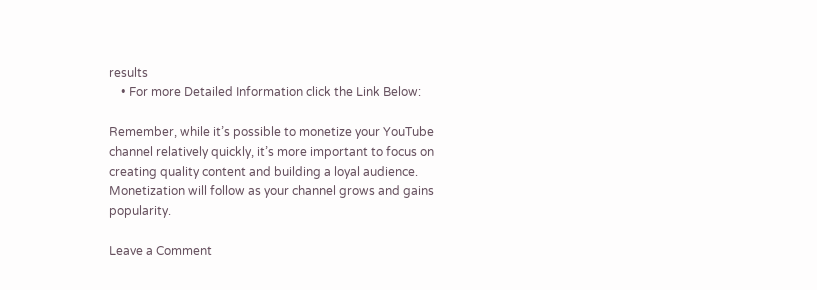results
    • For more Detailed Information click the Link Below:

Remember, while it’s possible to monetize your YouTube channel relatively quickly, it’s more important to focus on creating quality content and building a loyal audience. Monetization will follow as your channel grows and gains popularity.

Leave a Comment